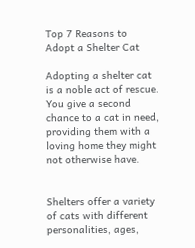Top 7 Reasons to Adopt a Shelter Cat

Adopting a shelter cat is a noble act of rescue. You give a second chance to a cat in need, providing them with a loving home they might not otherwise have.


Shelters offer a variety of cats with different personalities, ages,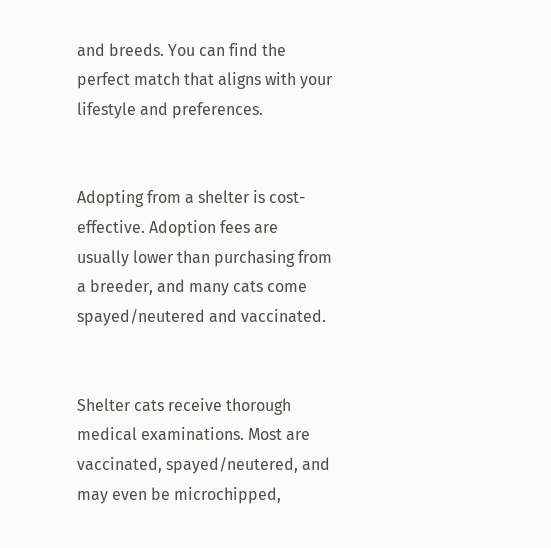and breeds. You can find the perfect match that aligns with your lifestyle and preferences.


Adopting from a shelter is cost-effective. Adoption fees are usually lower than purchasing from a breeder, and many cats come spayed/neutered and vaccinated.


Shelter cats receive thorough medical examinations. Most are vaccinated, spayed/neutered, and may even be microchipped,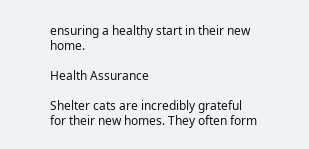ensuring a healthy start in their new home.

Health Assurance

Shelter cats are incredibly grateful for their new homes. They often form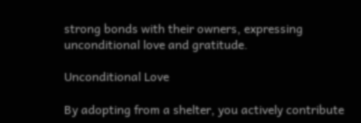strong bonds with their owners, expressing unconditional love and gratitude.

Unconditional Love

By adopting from a shelter, you actively contribute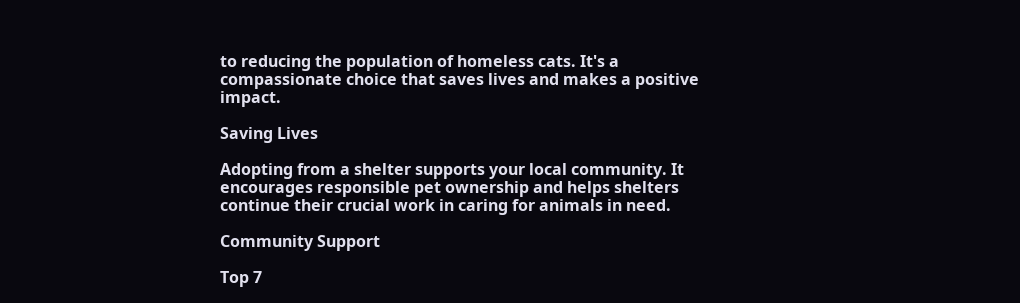to reducing the population of homeless cats. It's a compassionate choice that saves lives and makes a positive impact.

Saving Lives

Adopting from a shelter supports your local community. It encourages responsible pet ownership and helps shelters continue their crucial work in caring for animals in need.

Community Support

Top 7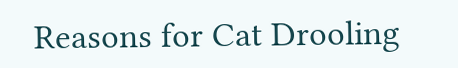Reasons for Cat Drooling